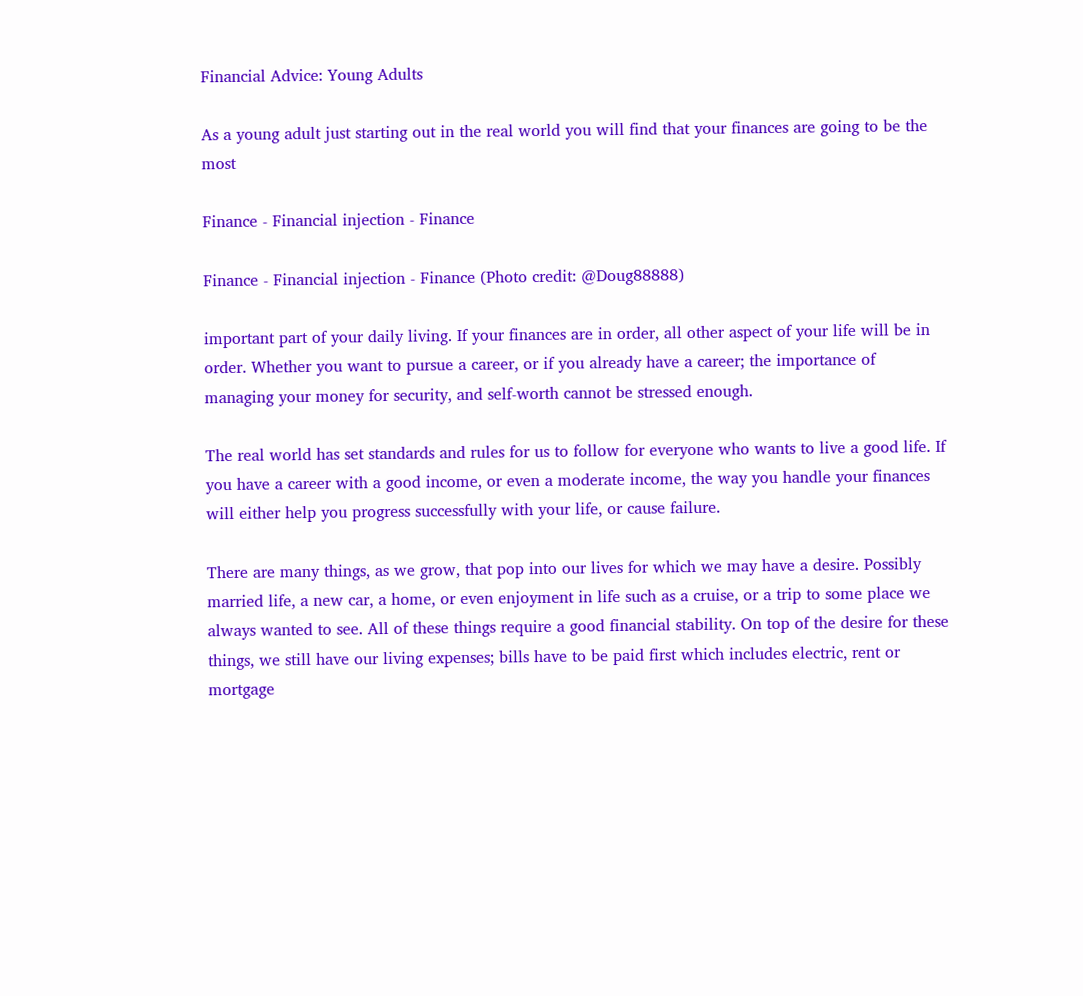Financial Advice: Young Adults

As a young adult just starting out in the real world you will find that your finances are going to be the most

Finance - Financial injection - Finance

Finance - Financial injection - Finance (Photo credit: @Doug88888)

important part of your daily living. If your finances are in order, all other aspect of your life will be in order. Whether you want to pursue a career, or if you already have a career; the importance of managing your money for security, and self-worth cannot be stressed enough.

The real world has set standards and rules for us to follow for everyone who wants to live a good life. If you have a career with a good income, or even a moderate income, the way you handle your finances will either help you progress successfully with your life, or cause failure.

There are many things, as we grow, that pop into our lives for which we may have a desire. Possibly married life, a new car, a home, or even enjoyment in life such as a cruise, or a trip to some place we always wanted to see. All of these things require a good financial stability. On top of the desire for these things, we still have our living expenses; bills have to be paid first which includes electric, rent or mortgage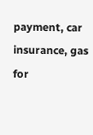payment, car insurance, gas for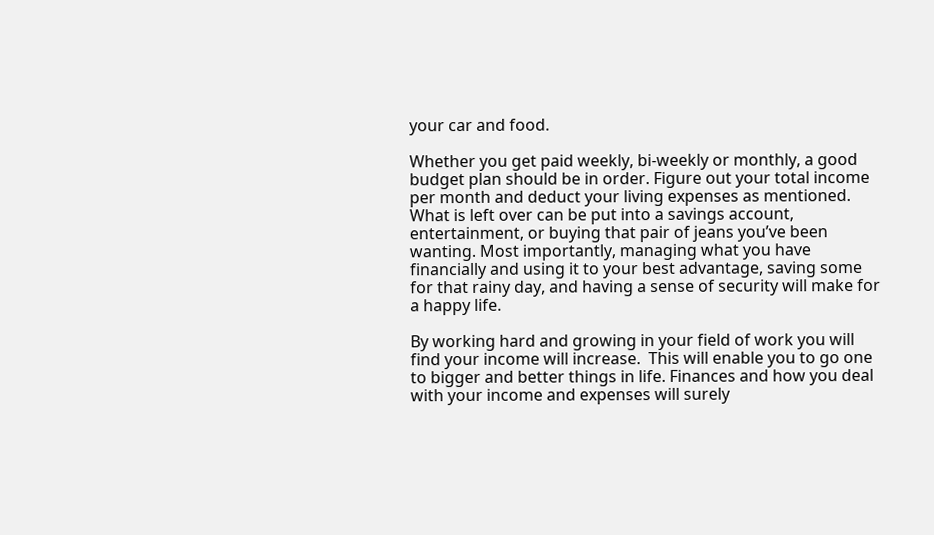your car and food.

Whether you get paid weekly, bi-weekly or monthly, a good budget plan should be in order. Figure out your total income per month and deduct your living expenses as mentioned.  What is left over can be put into a savings account, entertainment, or buying that pair of jeans you’ve been wanting. Most importantly, managing what you have financially and using it to your best advantage, saving some for that rainy day, and having a sense of security will make for a happy life.

By working hard and growing in your field of work you will find your income will increase.  This will enable you to go one to bigger and better things in life. Finances and how you deal with your income and expenses will surely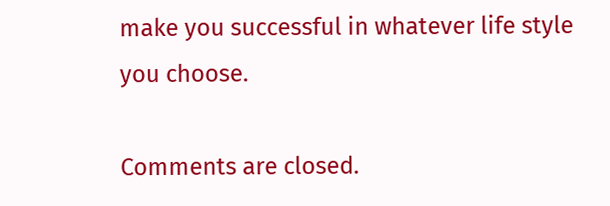make you successful in whatever life style you choose.

Comments are closed.